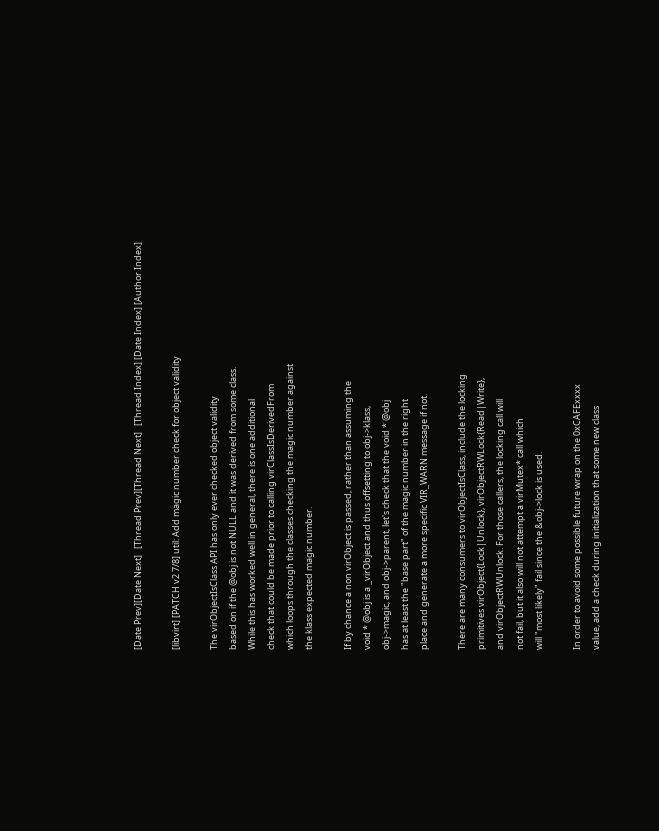[Date Prev][Date Next]   [Thread Prev][Thread Next]   [Thread Index] [Date Index] [Author Index]

[libvirt] [PATCH v2 7/8] util: Add magic number check for object validity

The virObjectIsClass API has only ever checked object validity
based on if the @obj is not NULL and it was derived from some class.
While this has worked well in general, there is one additional
check that could be made prior to calling virClassIsDerivedFrom
which loops through the classes checking the magic number against
the klass expected magic number.

If by chance a non virObject is passed, rather than assuming the
void * @obj is a _virObject and thus offsetting to obj->klass,
obj->magic, and obj->parent, let's check that the void * @obj
has at least the "base part" of the magic number in the right
place and generate a more specific VIR_WARN message if not.

There are many consumers to virObjectIsClass, include the locking
primitives virObject{Lock|Unlock}, virObjectRWLock{Read|Write},
and virObjectRWUnlock. For those callers, the locking call will
not fail, but it also will not attempt a virMutex* call which
will "most likely" fail since the &obj->lock is used.

In order to avoid some possible future wrap on the 0xCAFExxxx
value, add a check during initialization that some new class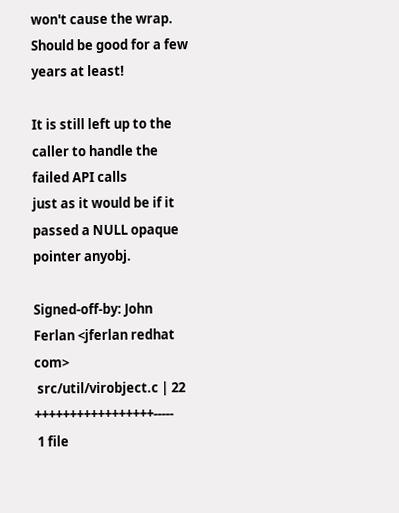won't cause the wrap. Should be good for a few years at least!

It is still left up to the caller to handle the failed API calls
just as it would be if it passed a NULL opaque pointer anyobj.

Signed-off-by: John Ferlan <jferlan redhat com>
 src/util/virobject.c | 22 +++++++++++++++++-----
 1 file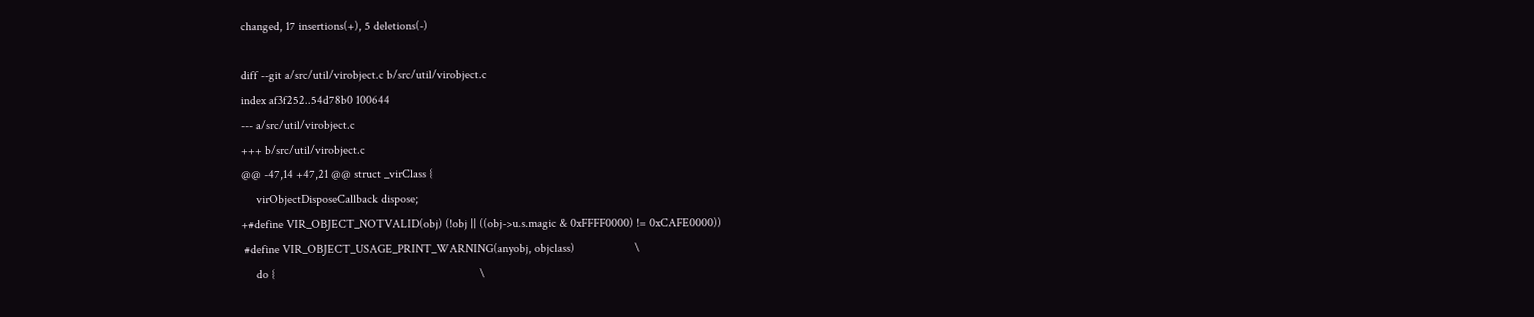changed, 17 insertions(+), 5 deletions(-)

diff --git a/src/util/virobject.c b/src/util/virobject.c
index af3f252..54d78b0 100644
--- a/src/util/virobject.c
+++ b/src/util/virobject.c
@@ -47,14 +47,21 @@ struct _virClass {
     virObjectDisposeCallback dispose;
+#define VIR_OBJECT_NOTVALID(obj) (!obj || ((obj->u.s.magic & 0xFFFF0000) != 0xCAFE0000))
 #define VIR_OBJECT_USAGE_PRINT_WARNING(anyobj, objclass)                    \
     do {                                                                    \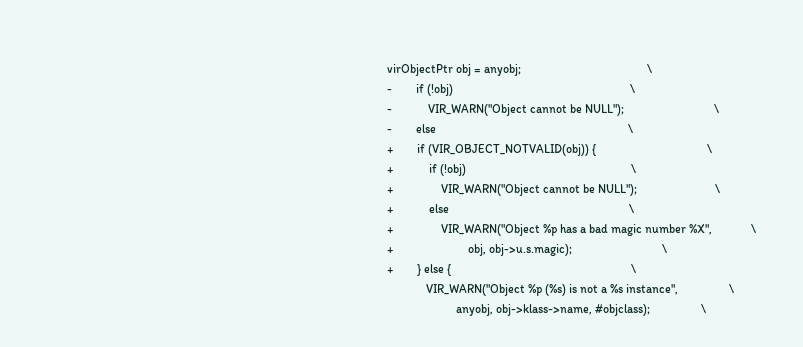virObjectPtr obj = anyobj;                                          \
-        if (!obj)                                                           \
-            VIR_WARN("Object cannot be NULL");                              \
-        else                                                                \
+        if (VIR_OBJECT_NOTVALID(obj)) {                                     \
+            if (!obj)                                                       \
+                VIR_WARN("Object cannot be NULL");                          \
+            else                                                            \
+                VIR_WARN("Object %p has a bad magic number %X",             \
+                         obj, obj->u.s.magic);                              \
+        } else {                                                            \
             VIR_WARN("Object %p (%s) is not a %s instance",                 \
                       anyobj, obj->klass->name, #objclass);                 \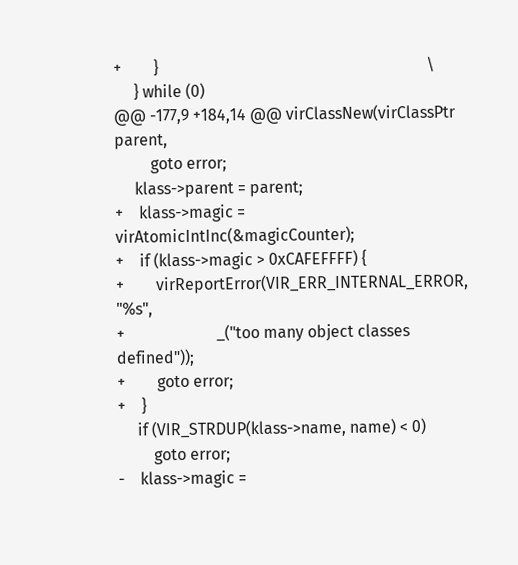+        }                                                                   \
     } while (0)
@@ -177,9 +184,14 @@ virClassNew(virClassPtr parent,
         goto error;
     klass->parent = parent;
+    klass->magic = virAtomicIntInc(&magicCounter);
+    if (klass->magic > 0xCAFEFFFF) {
+        virReportError(VIR_ERR_INTERNAL_ERROR, "%s",
+                       _("too many object classes defined"));
+        goto error;
+    }
     if (VIR_STRDUP(klass->name, name) < 0)
         goto error;
-    klass->magic =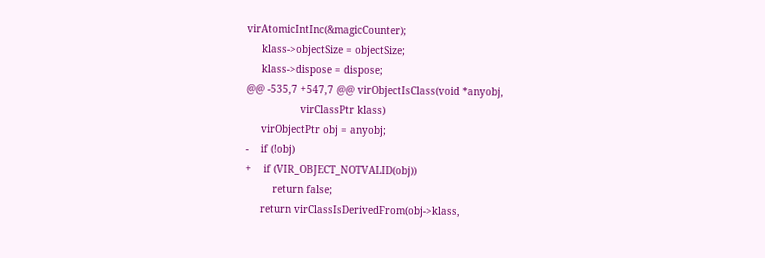virAtomicIntInc(&magicCounter);
     klass->objectSize = objectSize;
     klass->dispose = dispose;
@@ -535,7 +547,7 @@ virObjectIsClass(void *anyobj,
                  virClassPtr klass)
     virObjectPtr obj = anyobj;
-    if (!obj)
+    if (VIR_OBJECT_NOTVALID(obj))
         return false;
     return virClassIsDerivedFrom(obj->klass,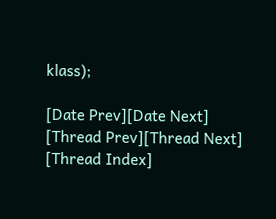klass);

[Date Prev][Date Next]   [Thread Prev][Thread Next]   [Thread Index]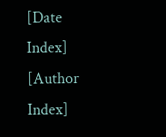[Date Index] [Author Index]